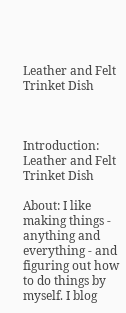Leather and Felt Trinket Dish



Introduction: Leather and Felt Trinket Dish

About: I like making things - anything and everything - and figuring out how to do things by myself. I blog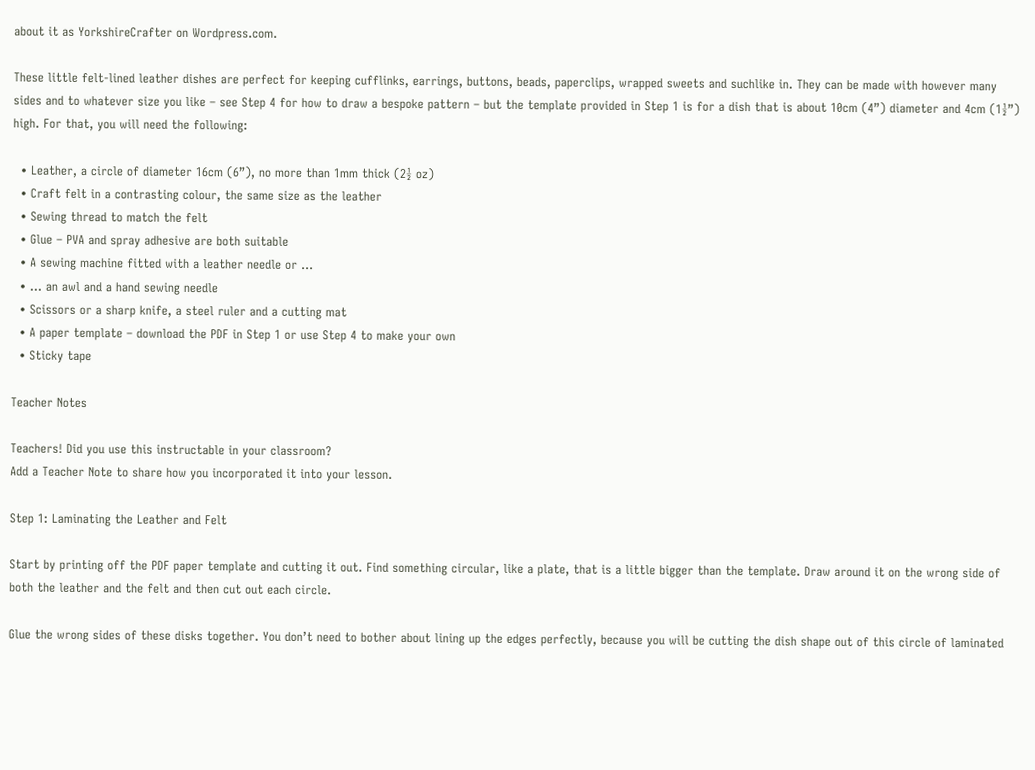about it as YorkshireCrafter on Wordpress.com.

These little felt-lined leather dishes are perfect for keeping cufflinks, earrings, buttons, beads, paperclips, wrapped sweets and suchlike in. They can be made with however many sides and to whatever size you like – see Step 4 for how to draw a bespoke pattern – but the template provided in Step 1 is for a dish that is about 10cm (4”) diameter and 4cm (1½”) high. For that, you will need the following:

  • Leather, a circle of diameter 16cm (6”), no more than 1mm thick (2½ oz)
  • Craft felt in a contrasting colour, the same size as the leather
  • Sewing thread to match the felt
  • Glue – PVA and spray adhesive are both suitable
  • A sewing machine fitted with a leather needle or …
  • … an awl and a hand sewing needle
  • Scissors or a sharp knife, a steel ruler and a cutting mat
  • A paper template – download the PDF in Step 1 or use Step 4 to make your own
  • Sticky tape

Teacher Notes

Teachers! Did you use this instructable in your classroom?
Add a Teacher Note to share how you incorporated it into your lesson.

Step 1: Laminating the Leather and Felt

Start by printing off the PDF paper template and cutting it out. Find something circular, like a plate, that is a little bigger than the template. Draw around it on the wrong side of both the leather and the felt and then cut out each circle.

Glue the wrong sides of these disks together. You don’t need to bother about lining up the edges perfectly, because you will be cutting the dish shape out of this circle of laminated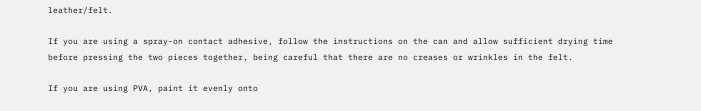leather/felt.

If you are using a spray-on contact adhesive, follow the instructions on the can and allow sufficient drying time before pressing the two pieces together, being careful that there are no creases or wrinkles in the felt.

If you are using PVA, paint it evenly onto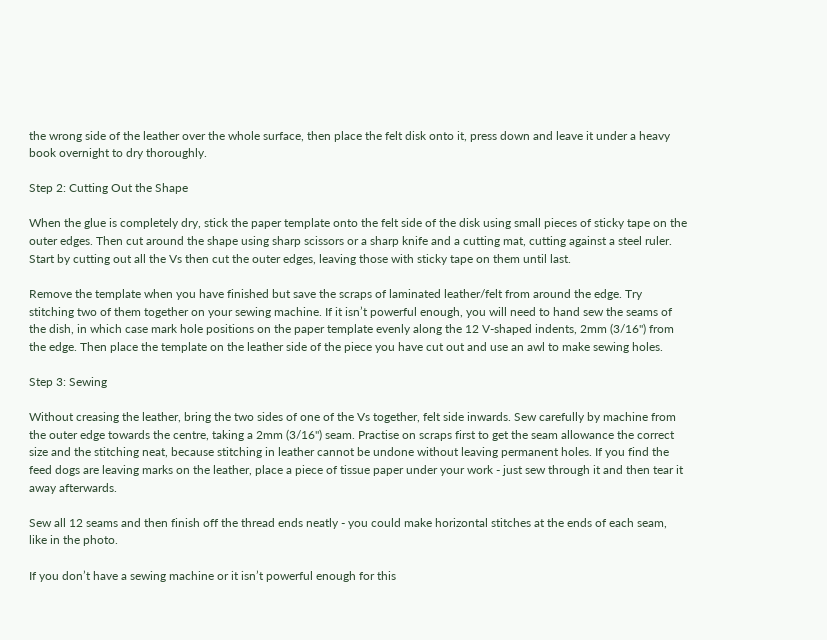the wrong side of the leather over the whole surface, then place the felt disk onto it, press down and leave it under a heavy book overnight to dry thoroughly.

Step 2: Cutting Out the Shape

When the glue is completely dry, stick the paper template onto the felt side of the disk using small pieces of sticky tape on the outer edges. Then cut around the shape using sharp scissors or a sharp knife and a cutting mat, cutting against a steel ruler. Start by cutting out all the Vs then cut the outer edges, leaving those with sticky tape on them until last.

Remove the template when you have finished but save the scraps of laminated leather/felt from around the edge. Try stitching two of them together on your sewing machine. If it isn’t powerful enough, you will need to hand sew the seams of the dish, in which case mark hole positions on the paper template evenly along the 12 V-shaped indents, 2mm (3/16") from the edge. Then place the template on the leather side of the piece you have cut out and use an awl to make sewing holes.

Step 3: Sewing

Without creasing the leather, bring the two sides of one of the Vs together, felt side inwards. Sew carefully by machine from the outer edge towards the centre, taking a 2mm (3/16") seam. Practise on scraps first to get the seam allowance the correct size and the stitching neat, because stitching in leather cannot be undone without leaving permanent holes. If you find the feed dogs are leaving marks on the leather, place a piece of tissue paper under your work - just sew through it and then tear it away afterwards.

Sew all 12 seams and then finish off the thread ends neatly - you could make horizontal stitches at the ends of each seam, like in the photo.

If you don’t have a sewing machine or it isn’t powerful enough for this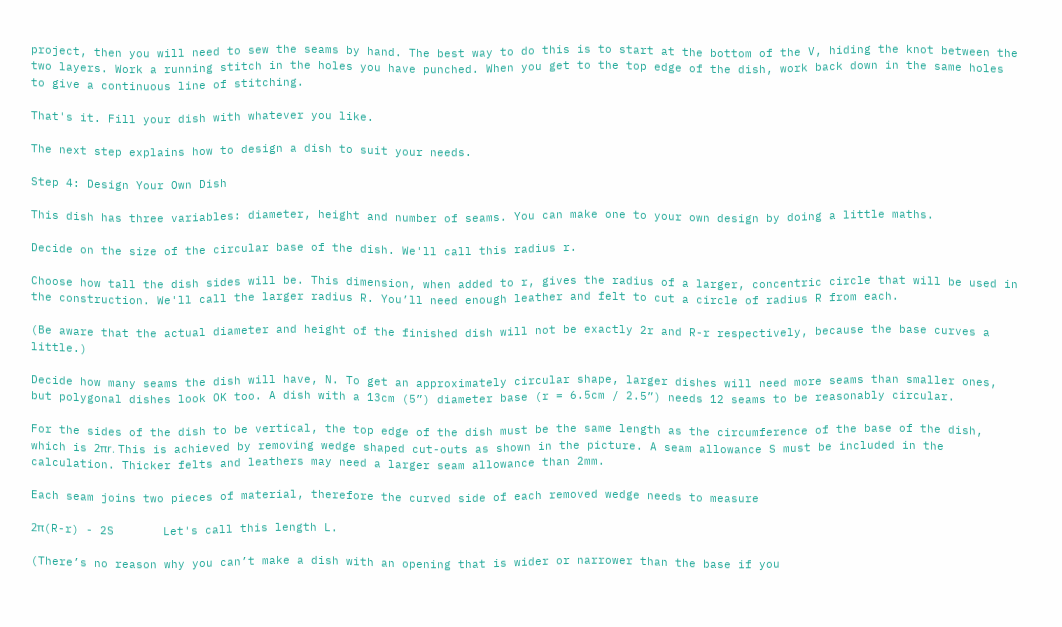project, then you will need to sew the seams by hand. The best way to do this is to start at the bottom of the V, hiding the knot between the two layers. Work a running stitch in the holes you have punched. When you get to the top edge of the dish, work back down in the same holes to give a continuous line of stitching.

That's it. Fill your dish with whatever you like.

The next step explains how to design a dish to suit your needs.

Step 4: Design Your Own Dish

This dish has three variables: diameter, height and number of seams. You can make one to your own design by doing a little maths.

Decide on the size of the circular base of the dish. We'll call this radius r.

Choose how tall the dish sides will be. This dimension, when added to r, gives the radius of a larger, concentric circle that will be used in the construction. We'll call the larger radius R. You’ll need enough leather and felt to cut a circle of radius R from each.

(Be aware that the actual diameter and height of the finished dish will not be exactly 2r and R-r respectively, because the base curves a little.)

Decide how many seams the dish will have, N. To get an approximately circular shape, larger dishes will need more seams than smaller ones, but polygonal dishes look OK too. A dish with a 13cm (5”) diameter base (r = 6.5cm / 2.5”) needs 12 seams to be reasonably circular.

For the sides of the dish to be vertical, the top edge of the dish must be the same length as the circumference of the base of the dish, which is 2πr. This is achieved by removing wedge shaped cut-outs as shown in the picture. A seam allowance S must be included in the calculation. Thicker felts and leathers may need a larger seam allowance than 2mm.

Each seam joins two pieces of material, therefore the curved side of each removed wedge needs to measure

2π(R-r) - 2S       Let's call this length L.

(There’s no reason why you can’t make a dish with an opening that is wider or narrower than the base if you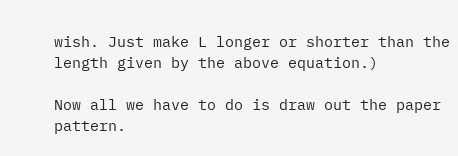wish. Just make L longer or shorter than the length given by the above equation.)

Now all we have to do is draw out the paper pattern.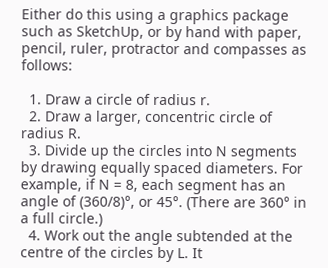Either do this using a graphics package such as SketchUp, or by hand with paper, pencil, ruler, protractor and compasses as follows:

  1. Draw a circle of radius r.
  2. Draw a larger, concentric circle of radius R.
  3. Divide up the circles into N segments by drawing equally spaced diameters. For example, if N = 8, each segment has an angle of (360/8)°, or 45°. (There are 360° in a full circle.)
  4. Work out the angle subtended at the centre of the circles by L. It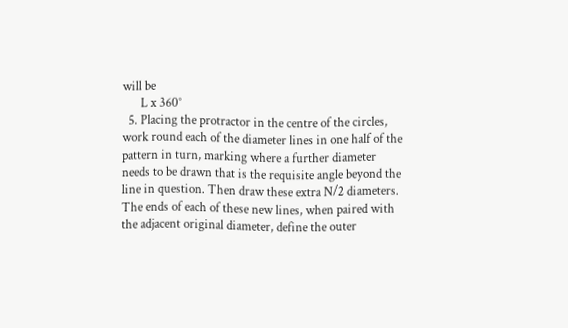will be
      L x 360°
  5. Placing the protractor in the centre of the circles, work round each of the diameter lines in one half of the pattern in turn, marking where a further diameter needs to be drawn that is the requisite angle beyond the line in question. Then draw these extra N/2 diameters. The ends of each of these new lines, when paired with the adjacent original diameter, define the outer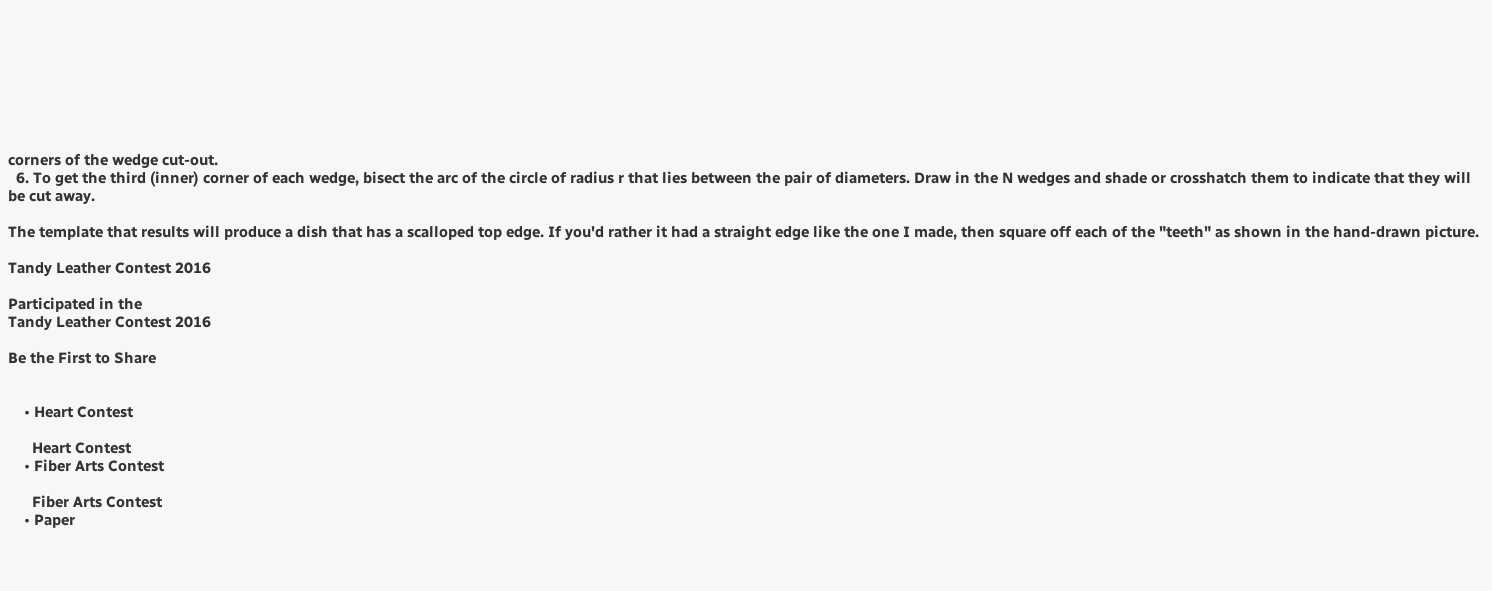corners of the wedge cut-out.
  6. To get the third (inner) corner of each wedge, bisect the arc of the circle of radius r that lies between the pair of diameters. Draw in the N wedges and shade or crosshatch them to indicate that they will be cut away.

The template that results will produce a dish that has a scalloped top edge. If you'd rather it had a straight edge like the one I made, then square off each of the "teeth" as shown in the hand-drawn picture.

Tandy Leather Contest 2016

Participated in the
Tandy Leather Contest 2016

Be the First to Share


    • Heart Contest

      Heart Contest
    • Fiber Arts Contest

      Fiber Arts Contest
    • Paper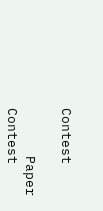Contest

      Paper Contest